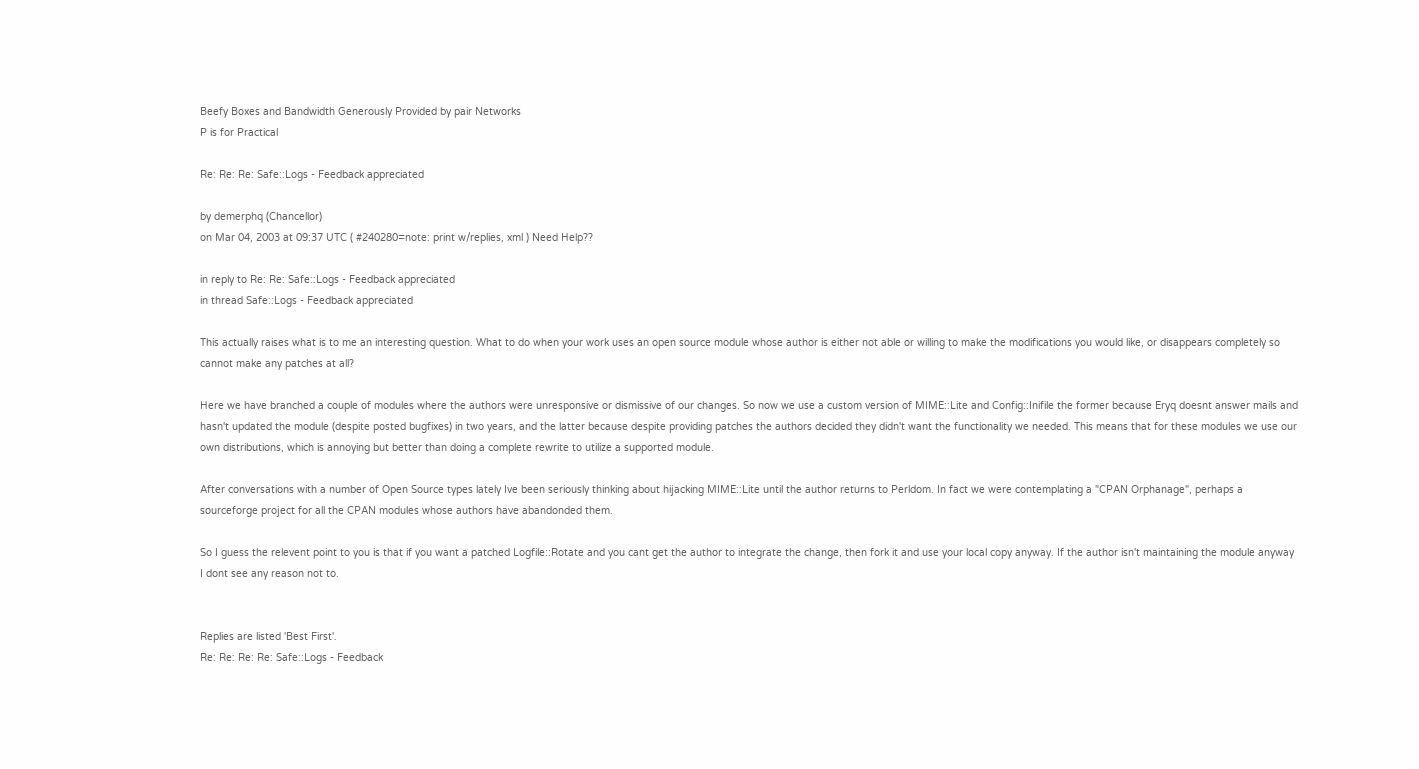Beefy Boxes and Bandwidth Generously Provided by pair Networks
P is for Practical

Re: Re: Re: Safe::Logs - Feedback appreciated

by demerphq (Chancellor)
on Mar 04, 2003 at 09:37 UTC ( #240280=note: print w/replies, xml ) Need Help??

in reply to Re: Re: Safe::Logs - Feedback appreciated
in thread Safe::Logs - Feedback appreciated

This actually raises what is to me an interesting question. What to do when your work uses an open source module whose author is either not able or willing to make the modifications you would like, or disappears completely so cannot make any patches at all?

Here we have branched a couple of modules where the authors were unresponsive or dismissive of our changes. So now we use a custom version of MIME::Lite and Config::Inifile the former because Eryq doesnt answer mails and hasn't updated the module (despite posted bugfixes) in two years, and the latter because despite providing patches the authors decided they didn't want the functionality we needed. This means that for these modules we use our own distributions, which is annoying but better than doing a complete rewrite to utilize a supported module.

After conversations with a number of Open Source types lately Ive been seriously thinking about hijacking MIME::Lite until the author returns to Perldom. In fact we were contemplating a "CPAN Orphanage", perhaps a sourceforge project for all the CPAN modules whose authors have abandonded them.

So I guess the relevent point to you is that if you want a patched Logfile::Rotate and you cant get the author to integrate the change, then fork it and use your local copy anyway. If the author isn't maintaining the module anyway I dont see any reason not to.


Replies are listed 'Best First'.
Re: Re: Re: Re: Safe::Logs - Feedback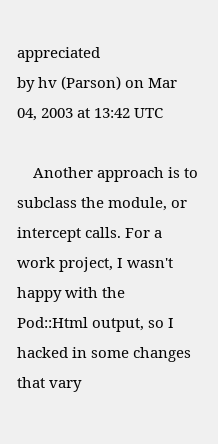appreciated
by hv (Parson) on Mar 04, 2003 at 13:42 UTC

    Another approach is to subclass the module, or intercept calls. For a work project, I wasn't happy with the Pod::Html output, so I hacked in some changes that vary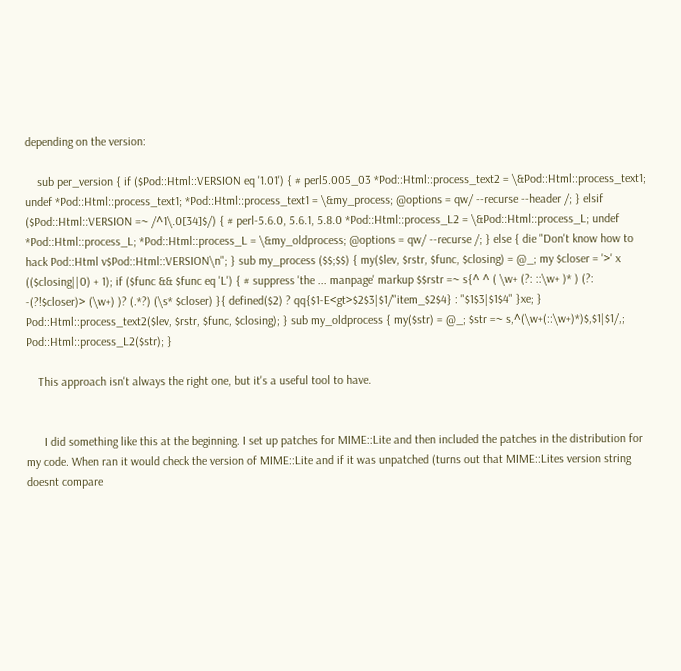depending on the version:

    sub per_version { if ($Pod::Html::VERSION eq '1.01') { # perl5.005_03 *Pod::Html::process_text2 = \&Pod::Html::process_text1; undef *Pod::Html::process_text1; *Pod::Html::process_text1 = \&my_process; @options = qw/ --recurse --header /; } elsif ($Pod::Html::VERSION =~ /^1\.0[34]$/) { # perl-5.6.0, 5.6.1, 5.8.0 *Pod::Html::process_L2 = \&Pod::Html::process_L; undef *Pod::Html::process_L; *Pod::Html::process_L = \&my_oldprocess; @options = qw/ --recurse /; } else { die "Don't know how to hack Pod::Html v$Pod::Html::VERSION\n"; } sub my_process ($$;$$) { my($lev, $rstr, $func, $closing) = @_; my $closer = '>' x (($closing||0) + 1); if ($func && $func eq 'L') { # suppress 'the ... manpage' markup $$rstr =~ s{^ ^ ( \w+ (?: ::\w+ )* ) (?: -(?!$closer)> (\w+) )? (.*?) (\s* $closer) }{ defined($2) ? qq{$1-E<gt>$2$3|$1/"item_$2$4} : "$1$3|$1$4" }xe; } Pod::Html::process_text2($lev, $rstr, $func, $closing); } sub my_oldprocess { my($str) = @_; $str =~ s,^(\w+(::\w+)*)$,$1|$1/,; Pod::Html::process_L2($str); }

    This approach isn't always the right one, but it's a useful tool to have.


      I did something like this at the beginning. I set up patches for MIME::Lite and then included the patches in the distribution for my code. When ran it would check the version of MIME::Lite and if it was unpatched (turns out that MIME::Lites version string doesnt compare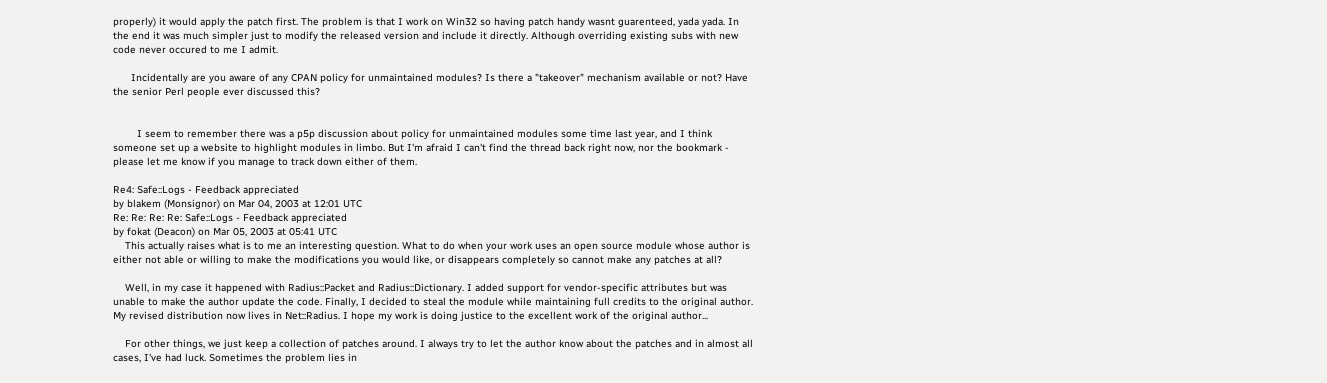properly) it would apply the patch first. The problem is that I work on Win32 so having patch handy wasnt guarenteed, yada yada. In the end it was much simpler just to modify the released version and include it directly. Although overriding existing subs with new code never occured to me I admit.

      Incidentally are you aware of any CPAN policy for unmaintained modules? Is there a "takeover" mechanism available or not? Have the senior Perl people ever discussed this?


        I seem to remember there was a p5p discussion about policy for unmaintained modules some time last year, and I think someone set up a website to highlight modules in limbo. But I'm afraid I can't find the thread back right now, nor the bookmark - please let me know if you manage to track down either of them.

Re4: Safe::Logs - Feedback appreciated
by blakem (Monsignor) on Mar 04, 2003 at 12:01 UTC
Re: Re: Re: Re: Safe::Logs - Feedback appreciated
by fokat (Deacon) on Mar 05, 2003 at 05:41 UTC
    This actually raises what is to me an interesting question. What to do when your work uses an open source module whose author is either not able or willing to make the modifications you would like, or disappears completely so cannot make any patches at all?

    Well, in my case it happened with Radius::Packet and Radius::Dictionary. I added support for vendor-specific attributes but was unable to make the author update the code. Finally, I decided to steal the module while maintaining full credits to the original author. My revised distribution now lives in Net::Radius. I hope my work is doing justice to the excellent work of the original author...

    For other things, we just keep a collection of patches around. I always try to let the author know about the patches and in almost all cases, I've had luck. Sometimes the problem lies in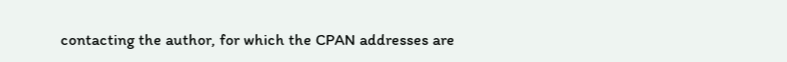contacting the author, for which the CPAN addresses are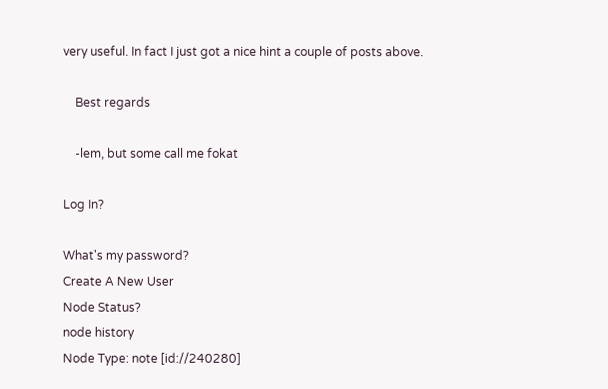very useful. In fact I just got a nice hint a couple of posts above.

    Best regards

    -lem, but some call me fokat

Log In?

What's my password?
Create A New User
Node Status?
node history
Node Type: note [id://240280]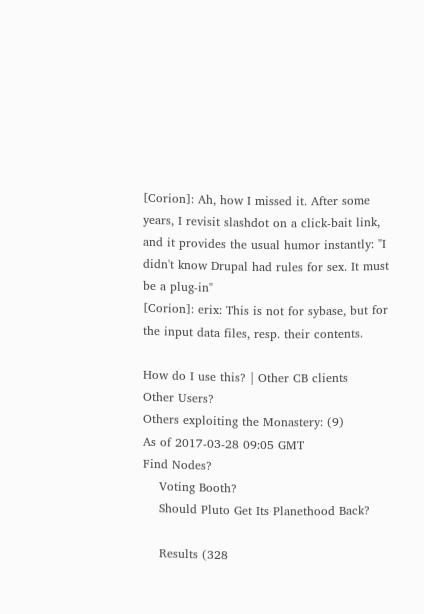[Corion]: Ah, how I missed it. After some years, I revisit slashdot on a click-bait link, and it provides the usual humor instantly: "I didn't know Drupal had rules for sex. It must be a plug-in"
[Corion]: erix: This is not for sybase, but for the input data files, resp. their contents.

How do I use this? | Other CB clients
Other Users?
Others exploiting the Monastery: (9)
As of 2017-03-28 09:05 GMT
Find Nodes?
    Voting Booth?
    Should Pluto Get Its Planethood Back?

    Results (328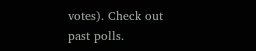votes). Check out past polls.